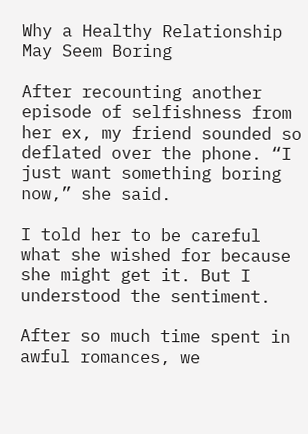Why a Healthy Relationship May Seem Boring

After recounting another episode of selfishness from her ex, my friend sounded so deflated over the phone. “I just want something boring now,” she said.

I told her to be careful what she wished for because she might get it. But I understood the sentiment.

After so much time spent in awful romances, we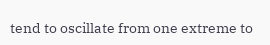tend to oscillate from one extreme to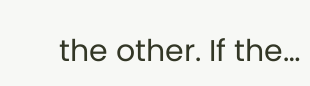the other. If the…